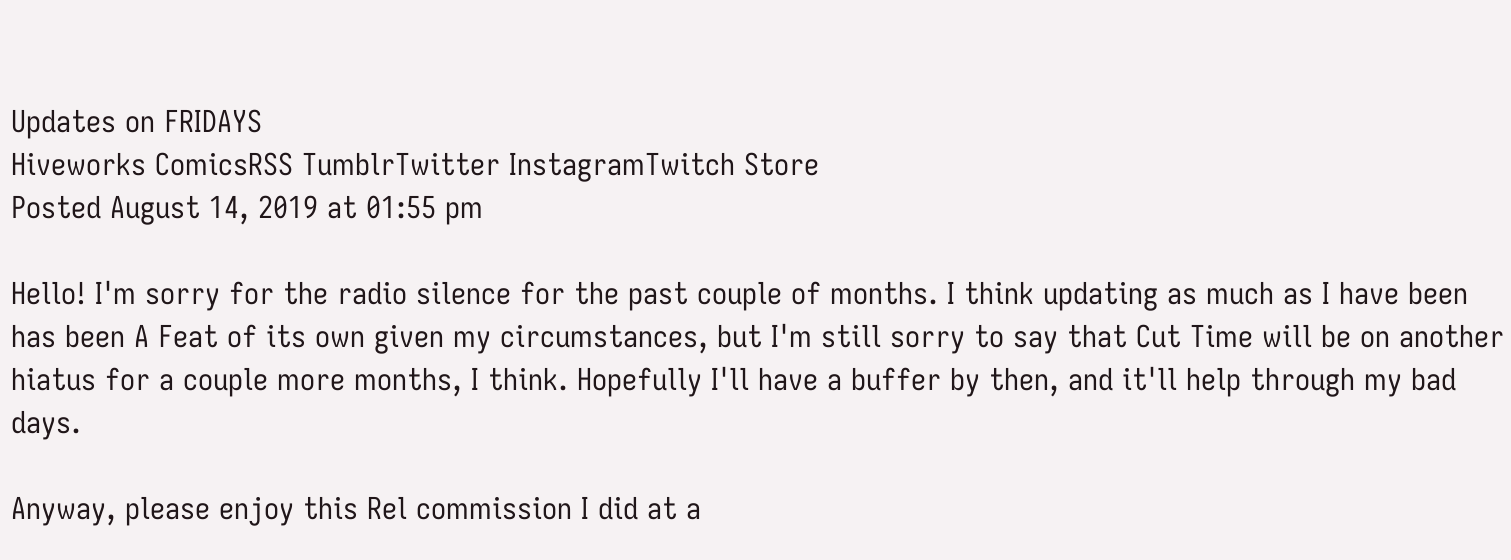Updates on FRIDAYS
Hiveworks ComicsRSS TumblrTwitter InstagramTwitch Store
Posted August 14, 2019 at 01:55 pm

Hello! I'm sorry for the radio silence for the past couple of months. I think updating as much as I have been has been A Feat of its own given my circumstances, but I'm still sorry to say that Cut Time will be on another hiatus for a couple more months, I think. Hopefully I'll have a buffer by then, and it'll help through my bad days.

Anyway, please enjoy this Rel commission I did at a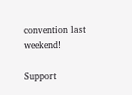convention last weekend!

Support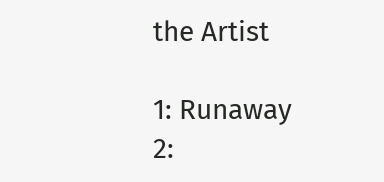the Artist

1: Runaway
2: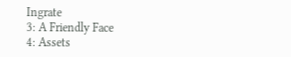Ingrate
3: A Friendly Face
4: Assets